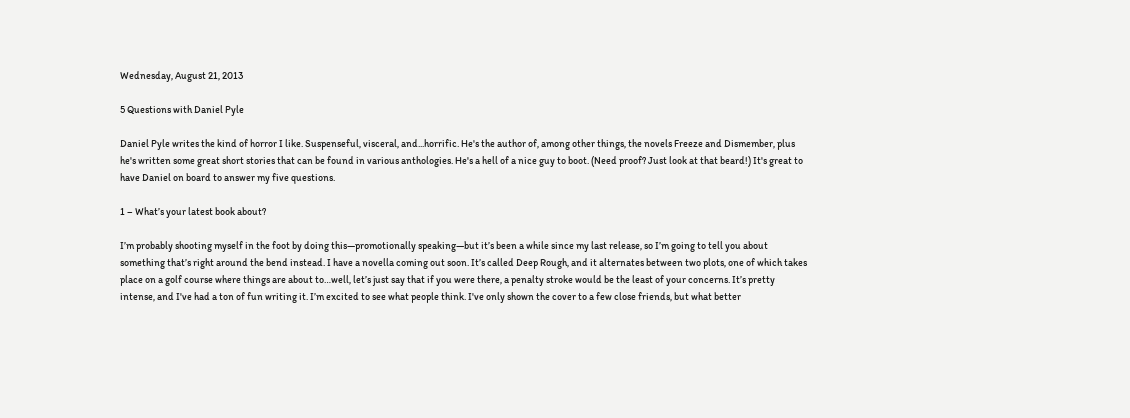Wednesday, August 21, 2013

5 Questions with Daniel Pyle

Daniel Pyle writes the kind of horror I like. Suspenseful, visceral, and...horrific. He's the author of, among other things, the novels Freeze and Dismember, plus he's written some great short stories that can be found in various anthologies. He's a hell of a nice guy to boot. (Need proof? Just look at that beard!) It's great to have Daniel on board to answer my five questions.

1 – What’s your latest book about?

I’m probably shooting myself in the foot by doing this—promotionally speaking—but it’s been a while since my last release, so I’m going to tell you about something that’s right around the bend instead. I have a novella coming out soon. It’s called Deep Rough, and it alternates between two plots, one of which takes place on a golf course where things are about to…well, let’s just say that if you were there, a penalty stroke would be the least of your concerns. It’s pretty intense, and I've had a ton of fun writing it. I’m excited to see what people think. I've only shown the cover to a few close friends, but what better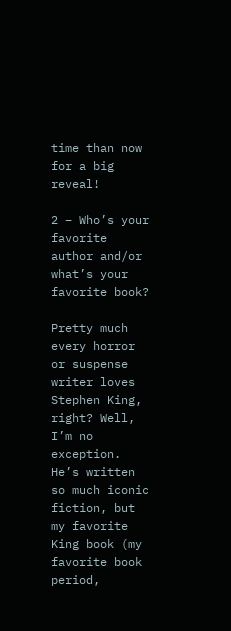time than now for a big reveal!

2 – Who’s your favorite author and/or what’s your favorite book?

Pretty much every horror or suspense writer loves Stephen King, right? Well, I’m no exception. He’s written so much iconic fiction, but my favorite King book (my favorite book period,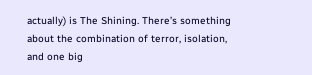actually) is The Shining. There’s something about the combination of terror, isolation, and one big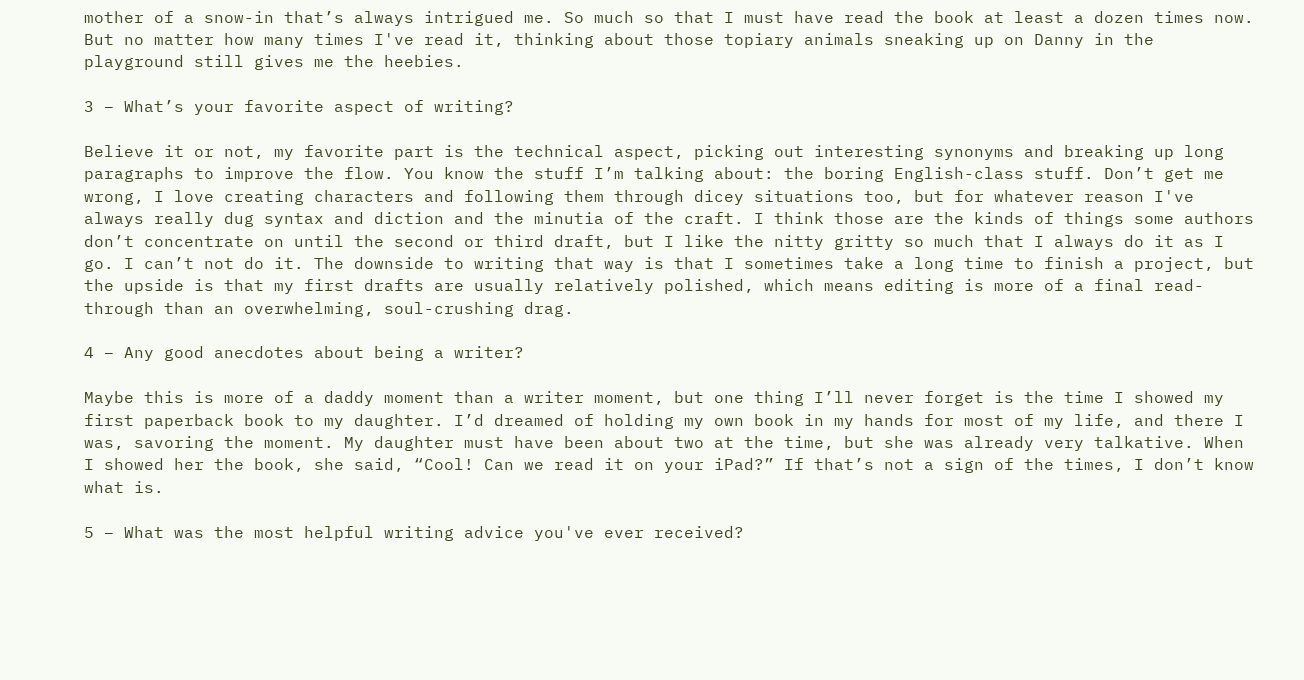mother of a snow-in that’s always intrigued me. So much so that I must have read the book at least a dozen times now. But no matter how many times I've read it, thinking about those topiary animals sneaking up on Danny in the playground still gives me the heebies.

3 – What’s your favorite aspect of writing?

Believe it or not, my favorite part is the technical aspect, picking out interesting synonyms and breaking up long paragraphs to improve the flow. You know the stuff I’m talking about: the boring English-class stuff. Don’t get me wrong, I love creating characters and following them through dicey situations too, but for whatever reason I've always really dug syntax and diction and the minutia of the craft. I think those are the kinds of things some authors don’t concentrate on until the second or third draft, but I like the nitty gritty so much that I always do it as I go. I can’t not do it. The downside to writing that way is that I sometimes take a long time to finish a project, but the upside is that my first drafts are usually relatively polished, which means editing is more of a final read-through than an overwhelming, soul-crushing drag.

4 – Any good anecdotes about being a writer?

Maybe this is more of a daddy moment than a writer moment, but one thing I’ll never forget is the time I showed my first paperback book to my daughter. I’d dreamed of holding my own book in my hands for most of my life, and there I was, savoring the moment. My daughter must have been about two at the time, but she was already very talkative. When I showed her the book, she said, “Cool! Can we read it on your iPad?” If that’s not a sign of the times, I don’t know what is.

5 – What was the most helpful writing advice you've ever received?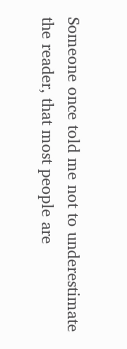Someone once told me not to underestimate the reader, that most people are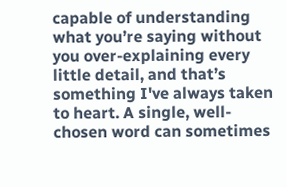capable of understanding what you’re saying without you over-explaining every little detail, and that’s something I've always taken to heart. A single, well-chosen word can sometimes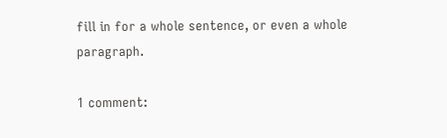fill in for a whole sentence, or even a whole paragraph.

1 comment: